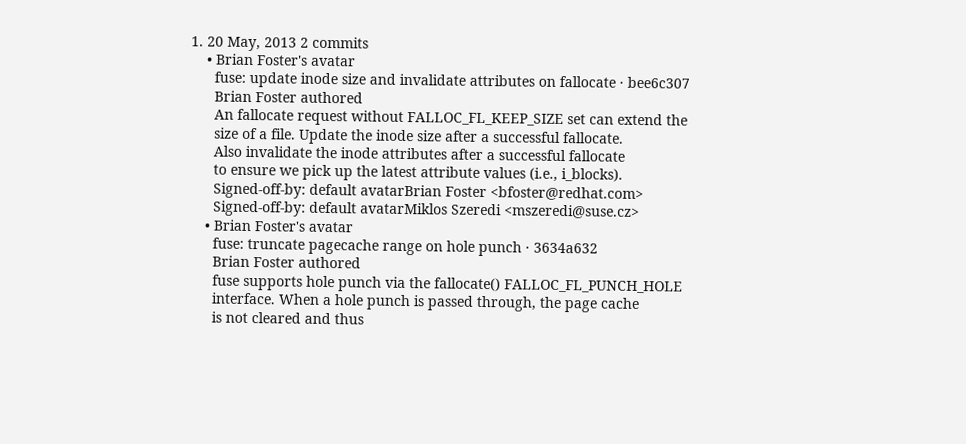1. 20 May, 2013 2 commits
    • Brian Foster's avatar
      fuse: update inode size and invalidate attributes on fallocate · bee6c307
      Brian Foster authored
      An fallocate request without FALLOC_FL_KEEP_SIZE set can extend the
      size of a file. Update the inode size after a successful fallocate.
      Also invalidate the inode attributes after a successful fallocate
      to ensure we pick up the latest attribute values (i.e., i_blocks).
      Signed-off-by: default avatarBrian Foster <bfoster@redhat.com>
      Signed-off-by: default avatarMiklos Szeredi <mszeredi@suse.cz>
    • Brian Foster's avatar
      fuse: truncate pagecache range on hole punch · 3634a632
      Brian Foster authored
      fuse supports hole punch via the fallocate() FALLOC_FL_PUNCH_HOLE
      interface. When a hole punch is passed through, the page cache
      is not cleared and thus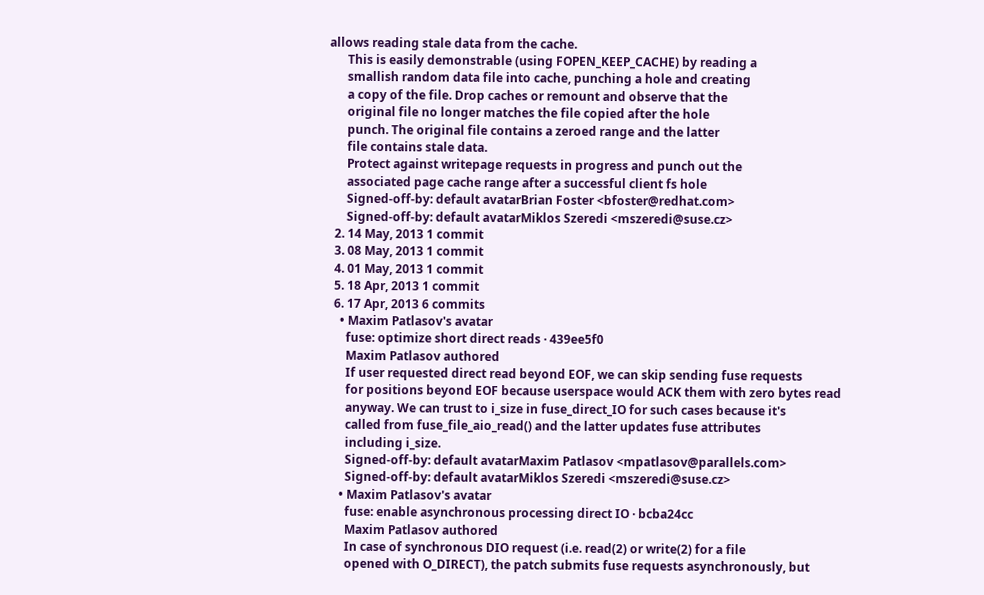allows reading stale data from the cache.
      This is easily demonstrable (using FOPEN_KEEP_CACHE) by reading a
      smallish random data file into cache, punching a hole and creating
      a copy of the file. Drop caches or remount and observe that the
      original file no longer matches the file copied after the hole
      punch. The original file contains a zeroed range and the latter
      file contains stale data.
      Protect against writepage requests in progress and punch out the
      associated page cache range after a successful client fs hole
      Signed-off-by: default avatarBrian Foster <bfoster@redhat.com>
      Signed-off-by: default avatarMiklos Szeredi <mszeredi@suse.cz>
  2. 14 May, 2013 1 commit
  3. 08 May, 2013 1 commit
  4. 01 May, 2013 1 commit
  5. 18 Apr, 2013 1 commit
  6. 17 Apr, 2013 6 commits
    • Maxim Patlasov's avatar
      fuse: optimize short direct reads · 439ee5f0
      Maxim Patlasov authored
      If user requested direct read beyond EOF, we can skip sending fuse requests
      for positions beyond EOF because userspace would ACK them with zero bytes read
      anyway. We can trust to i_size in fuse_direct_IO for such cases because it's
      called from fuse_file_aio_read() and the latter updates fuse attributes
      including i_size.
      Signed-off-by: default avatarMaxim Patlasov <mpatlasov@parallels.com>
      Signed-off-by: default avatarMiklos Szeredi <mszeredi@suse.cz>
    • Maxim Patlasov's avatar
      fuse: enable asynchronous processing direct IO · bcba24cc
      Maxim Patlasov authored
      In case of synchronous DIO request (i.e. read(2) or write(2) for a file
      opened with O_DIRECT), the patch submits fuse requests asynchronously, but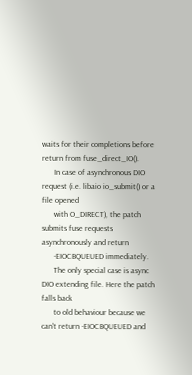waits for their completions before return from fuse_direct_IO().
      In case of asynchronous DIO request (i.e. libaio io_submit() or a file opened
      with O_DIRECT), the patch submits fuse requests asynchronously and return
      -EIOCBQUEUED immediately.
      The only special case is async DIO extending file. Here the patch falls back
      to old behaviour because we can't return -EIOCBQUEUED and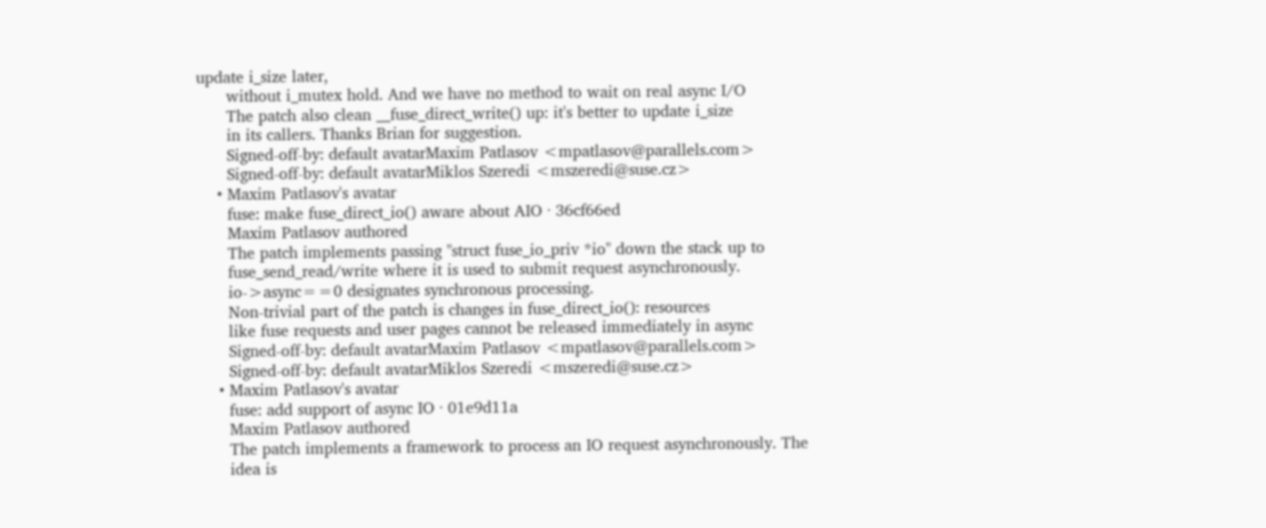update i_size later,
      without i_mutex hold. And we have no method to wait on real async I/O
      The patch also clean __fuse_direct_write() up: it's better to update i_size
      in its callers. Thanks Brian for suggestion.
      Signed-off-by: default avatarMaxim Patlasov <mpatlasov@parallels.com>
      Signed-off-by: default avatarMiklos Szeredi <mszeredi@suse.cz>
    • Maxim Patlasov's avatar
      fuse: make fuse_direct_io() aware about AIO · 36cf66ed
      Maxim Patlasov authored
      The patch implements passing "struct fuse_io_priv *io" down the stack up to
      fuse_send_read/write where it is used to submit request asynchronously.
      io->async==0 designates synchronous processing.
      Non-trivial part of the patch is changes in fuse_direct_io(): resources
      like fuse requests and user pages cannot be released immediately in async
      Signed-off-by: default avatarMaxim Patlasov <mpatlasov@parallels.com>
      Signed-off-by: default avatarMiklos Szeredi <mszeredi@suse.cz>
    • Maxim Patlasov's avatar
      fuse: add support of async IO · 01e9d11a
      Maxim Patlasov authored
      The patch implements a framework to process an IO request asynchronously. The
      idea is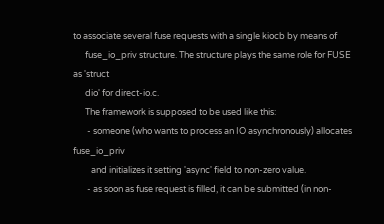to associate several fuse requests with a single kiocb by means of
      fuse_io_priv structure. The structure plays the same role for FUSE as 'struct
      dio' for direct-io.c.
      The framework is supposed to be used like this:
       - someone (who wants to process an IO asynchronously) allocates fuse_io_priv
         and initializes it setting 'async' field to non-zero value.
       - as soon as fuse request is filled, it can be submitted (in non-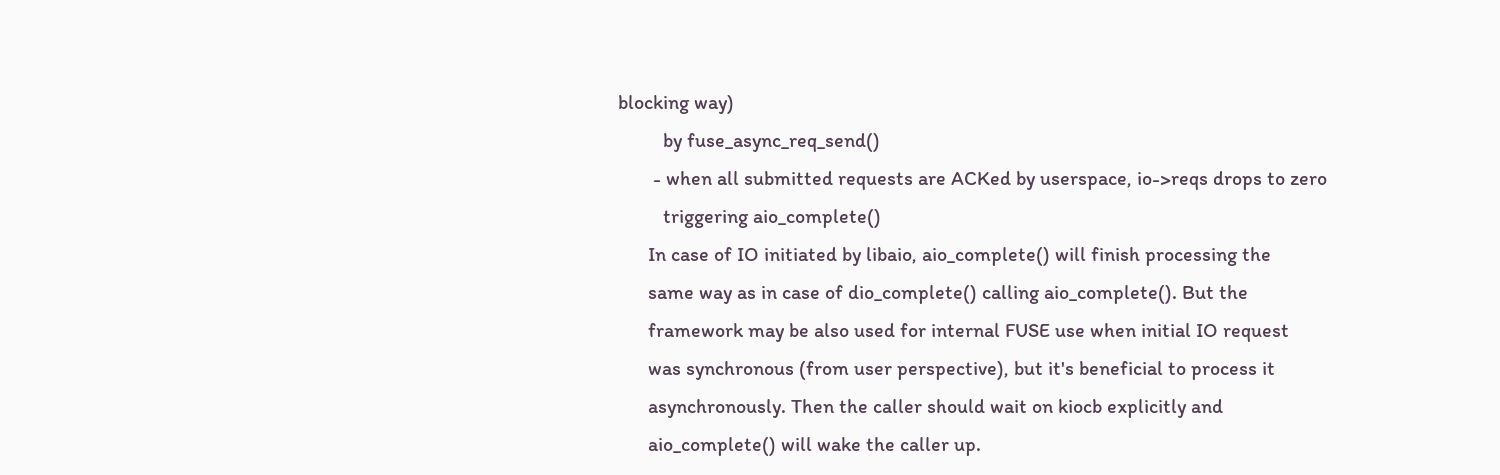blocking way)
         by fuse_async_req_send()
       - when all submitted requests are ACKed by userspace, io->reqs drops to zero
         triggering aio_complete()
      In case of IO initiated by libaio, aio_complete() will finish processing the
      same way as in case of dio_complete() calling aio_complete(). But the
      framework may be also used for internal FUSE use when initial IO request
      was synchronous (from user perspective), but it's beneficial to process it
      asynchronously. Then the caller should wait on kiocb explicitly and
      aio_complete() will wake the caller up.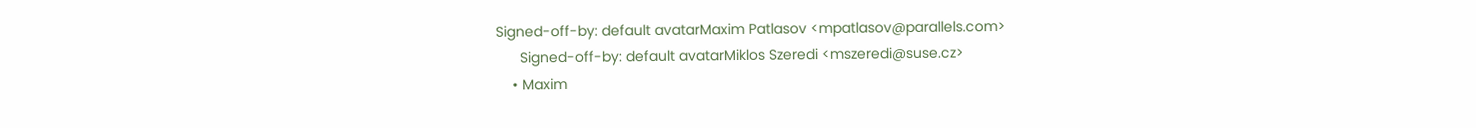Signed-off-by: default avatarMaxim Patlasov <mpatlasov@parallels.com>
      Signed-off-by: default avatarMiklos Szeredi <mszeredi@suse.cz>
    • Maxim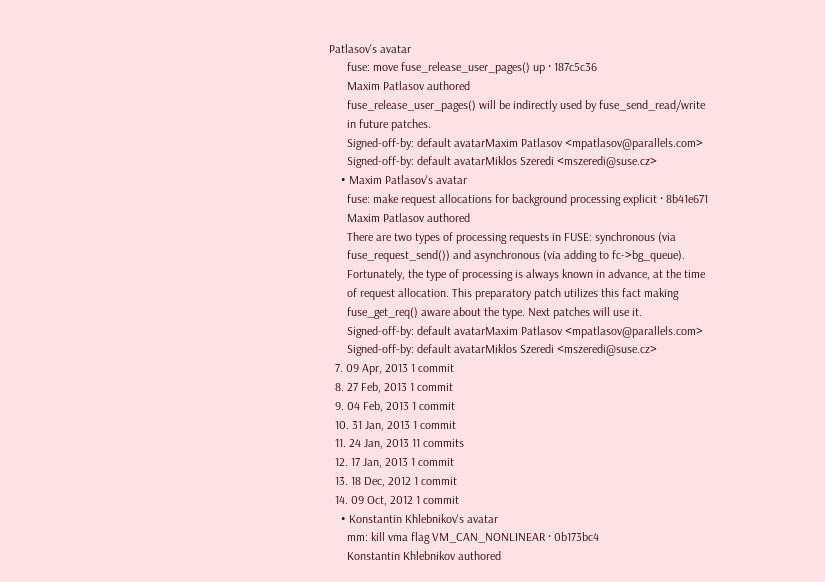Patlasov's avatar
      fuse: move fuse_release_user_pages() up · 187c5c36
      Maxim Patlasov authored
      fuse_release_user_pages() will be indirectly used by fuse_send_read/write
      in future patches.
      Signed-off-by: default avatarMaxim Patlasov <mpatlasov@parallels.com>
      Signed-off-by: default avatarMiklos Szeredi <mszeredi@suse.cz>
    • Maxim Patlasov's avatar
      fuse: make request allocations for background processing explicit · 8b41e671
      Maxim Patlasov authored
      There are two types of processing requests in FUSE: synchronous (via
      fuse_request_send()) and asynchronous (via adding to fc->bg_queue).
      Fortunately, the type of processing is always known in advance, at the time
      of request allocation. This preparatory patch utilizes this fact making
      fuse_get_req() aware about the type. Next patches will use it.
      Signed-off-by: default avatarMaxim Patlasov <mpatlasov@parallels.com>
      Signed-off-by: default avatarMiklos Szeredi <mszeredi@suse.cz>
  7. 09 Apr, 2013 1 commit
  8. 27 Feb, 2013 1 commit
  9. 04 Feb, 2013 1 commit
  10. 31 Jan, 2013 1 commit
  11. 24 Jan, 2013 11 commits
  12. 17 Jan, 2013 1 commit
  13. 18 Dec, 2012 1 commit
  14. 09 Oct, 2012 1 commit
    • Konstantin Khlebnikov's avatar
      mm: kill vma flag VM_CAN_NONLINEAR · 0b173bc4
      Konstantin Khlebnikov authored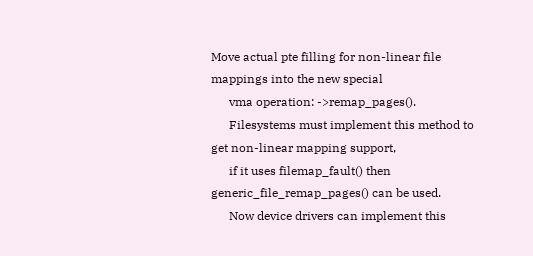Move actual pte filling for non-linear file mappings into the new special
      vma operation: ->remap_pages().
      Filesystems must implement this method to get non-linear mapping support,
      if it uses filemap_fault() then generic_file_remap_pages() can be used.
      Now device drivers can implement this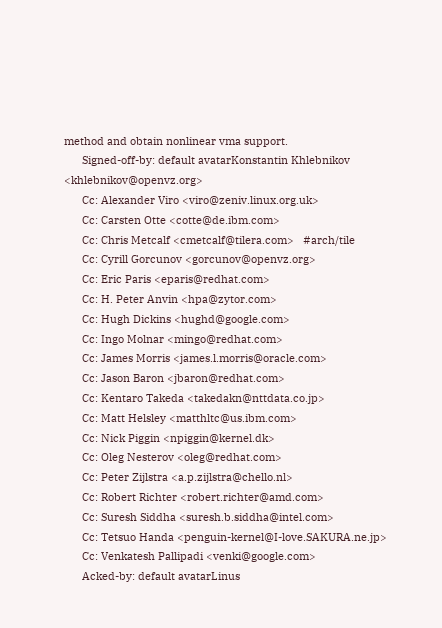method and obtain nonlinear vma support.
      Signed-off-by: default avatarKonstantin Khlebnikov <khlebnikov@openvz.org>
      Cc: Alexander Viro <viro@zeniv.linux.org.uk>
      Cc: Carsten Otte <cotte@de.ibm.com>
      Cc: Chris Metcalf <cmetcalf@tilera.com>   #arch/tile
      Cc: Cyrill Gorcunov <gorcunov@openvz.org>
      Cc: Eric Paris <eparis@redhat.com>
      Cc: H. Peter Anvin <hpa@zytor.com>
      Cc: Hugh Dickins <hughd@google.com>
      Cc: Ingo Molnar <mingo@redhat.com>
      Cc: James Morris <james.l.morris@oracle.com>
      Cc: Jason Baron <jbaron@redhat.com>
      Cc: Kentaro Takeda <takedakn@nttdata.co.jp>
      Cc: Matt Helsley <matthltc@us.ibm.com>
      Cc: Nick Piggin <npiggin@kernel.dk>
      Cc: Oleg Nesterov <oleg@redhat.com>
      Cc: Peter Zijlstra <a.p.zijlstra@chello.nl>
      Cc: Robert Richter <robert.richter@amd.com>
      Cc: Suresh Siddha <suresh.b.siddha@intel.com>
      Cc: Tetsuo Handa <penguin-kernel@I-love.SAKURA.ne.jp>
      Cc: Venkatesh Pallipadi <venki@google.com>
      Acked-by: default avatarLinus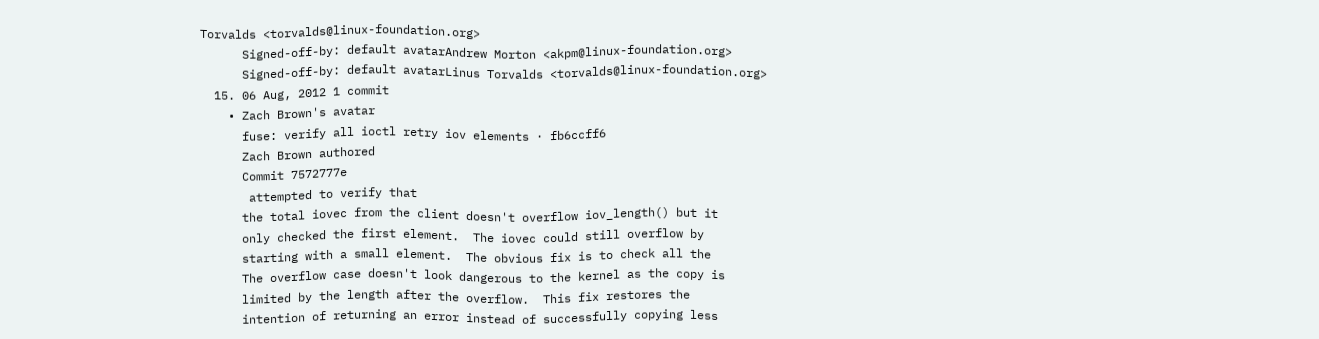Torvalds <torvalds@linux-foundation.org>
      Signed-off-by: default avatarAndrew Morton <akpm@linux-foundation.org>
      Signed-off-by: default avatarLinus Torvalds <torvalds@linux-foundation.org>
  15. 06 Aug, 2012 1 commit
    • Zach Brown's avatar
      fuse: verify all ioctl retry iov elements · fb6ccff6
      Zach Brown authored
      Commit 7572777e
       attempted to verify that
      the total iovec from the client doesn't overflow iov_length() but it
      only checked the first element.  The iovec could still overflow by
      starting with a small element.  The obvious fix is to check all the
      The overflow case doesn't look dangerous to the kernel as the copy is
      limited by the length after the overflow.  This fix restores the
      intention of returning an error instead of successfully copying less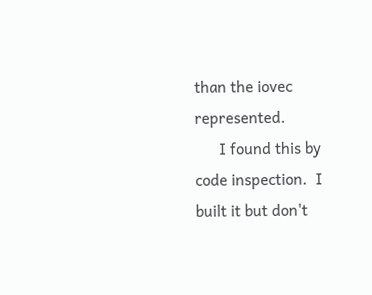than the iovec represented.
      I found this by code inspection.  I built it but don't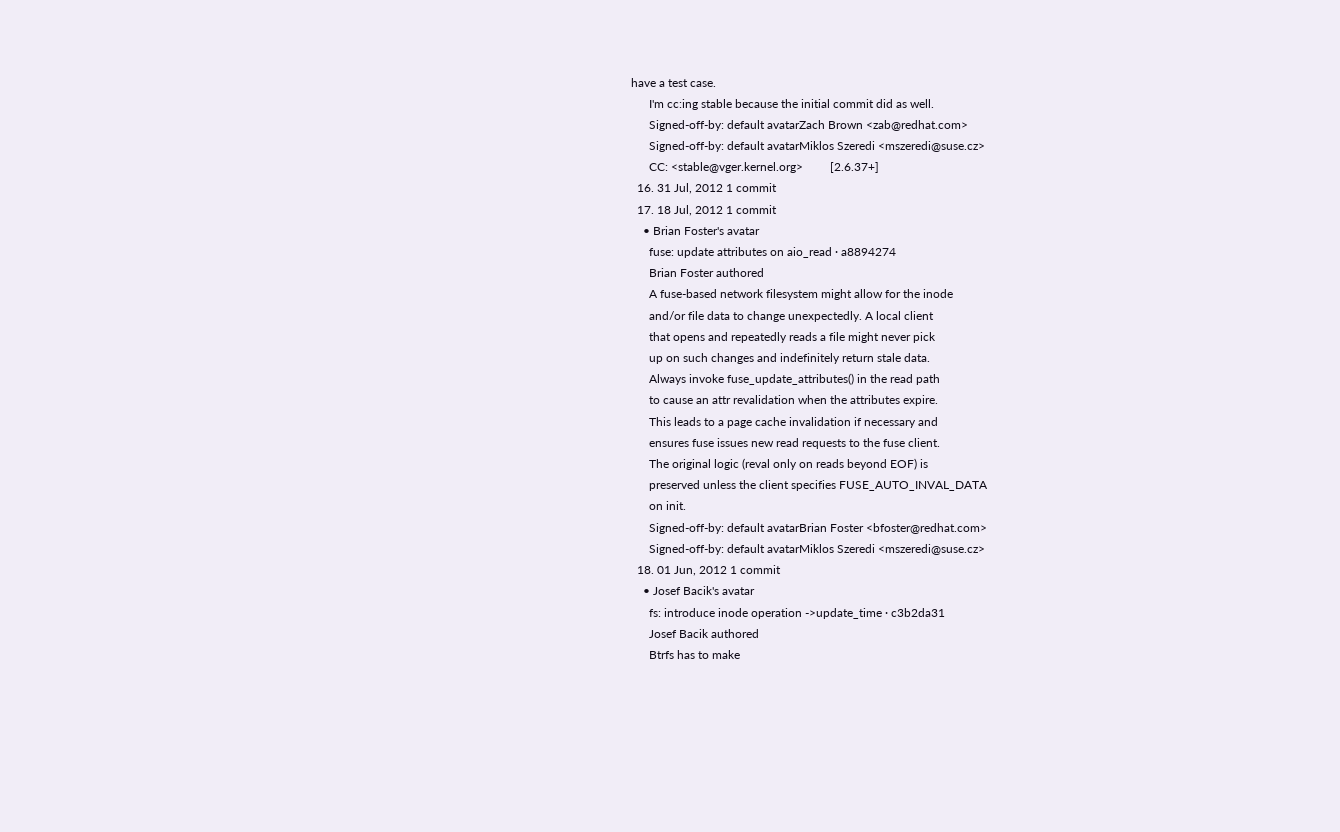have a test case.
      I'm cc:ing stable because the initial commit did as well.
      Signed-off-by: default avatarZach Brown <zab@redhat.com>
      Signed-off-by: default avatarMiklos Szeredi <mszeredi@suse.cz>
      CC: <stable@vger.kernel.org>         [2.6.37+]
  16. 31 Jul, 2012 1 commit
  17. 18 Jul, 2012 1 commit
    • Brian Foster's avatar
      fuse: update attributes on aio_read · a8894274
      Brian Foster authored
      A fuse-based network filesystem might allow for the inode
      and/or file data to change unexpectedly. A local client
      that opens and repeatedly reads a file might never pick
      up on such changes and indefinitely return stale data.
      Always invoke fuse_update_attributes() in the read path
      to cause an attr revalidation when the attributes expire.
      This leads to a page cache invalidation if necessary and
      ensures fuse issues new read requests to the fuse client.
      The original logic (reval only on reads beyond EOF) is
      preserved unless the client specifies FUSE_AUTO_INVAL_DATA
      on init.
      Signed-off-by: default avatarBrian Foster <bfoster@redhat.com>
      Signed-off-by: default avatarMiklos Szeredi <mszeredi@suse.cz>
  18. 01 Jun, 2012 1 commit
    • Josef Bacik's avatar
      fs: introduce inode operation ->update_time · c3b2da31
      Josef Bacik authored
      Btrfs has to make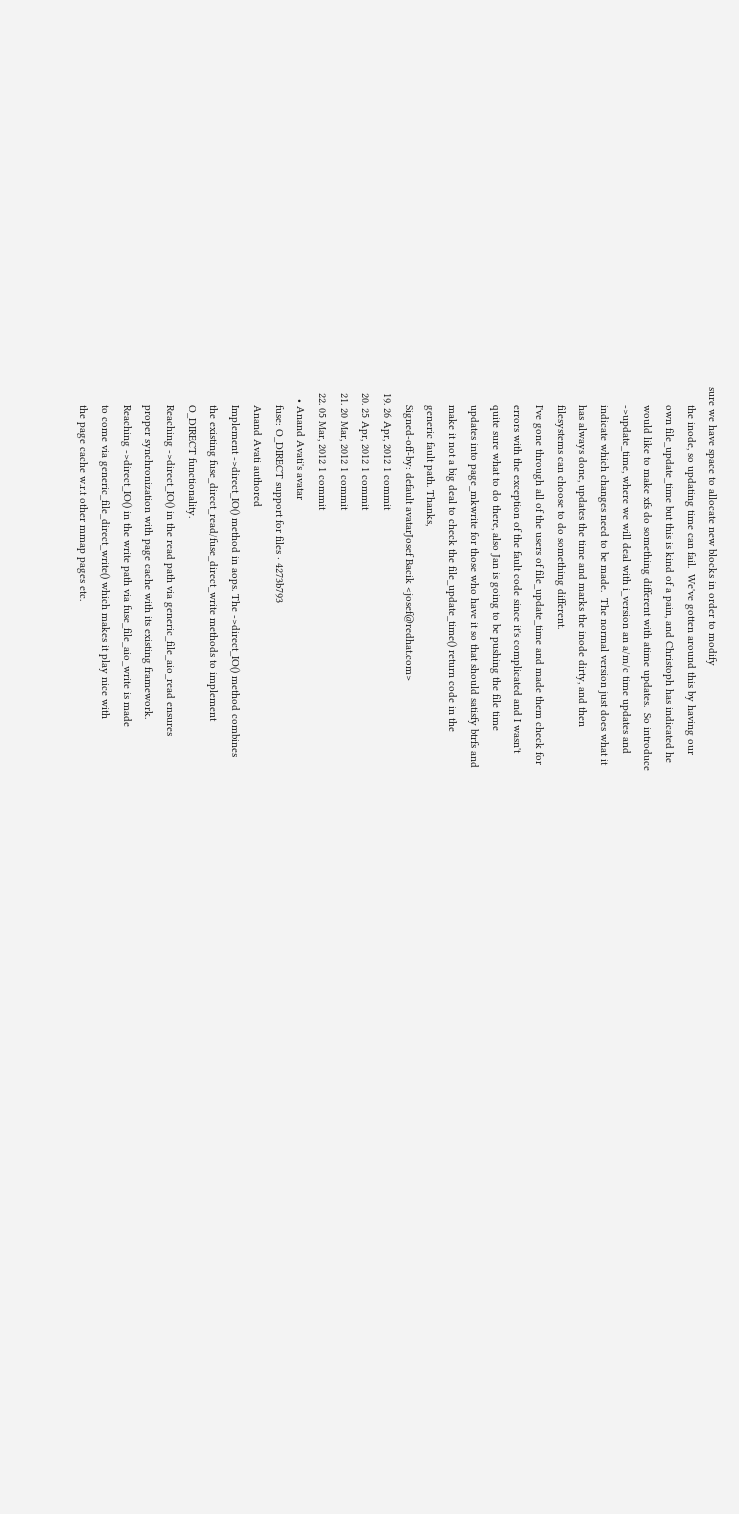sure we have space to allocate new blocks in order to modify
      the inode, so updating time can fail.  We've gotten around this by having our
      own file_update_time but this is kind of a pain, and Christoph has indicated he
      would like to make xfs do something different with atime updates.  So introduce
      ->update_time, where we will deal with i_version an a/m/c time updates and
      indicate which changes need to be made.  The normal version just does what it
      has always done, updates the time and marks the inode dirty, and then
      filesystems can choose to do something different.
      I've gone through all of the users of file_update_time and made them check for
      errors with the exception of the fault code since it's complicated and I wasn't
      quite sure what to do there, also Jan is going to be pushing the file time
      updates into page_mkwrite for those who have it so that should satisfy btrfs and
      make it not a big deal to check the file_update_time() return code in the
      generic fault path. Thanks,
      Signed-off-by: default avatarJosef Bacik <josef@redhat.com>
  19. 26 Apr, 2012 1 commit
  20. 25 Apr, 2012 1 commit
  21. 20 Mar, 2012 1 commit
  22. 05 Mar, 2012 1 commit
    • Anand Avati's avatar
      fuse: O_DIRECT support for files · 4273b793
      Anand Avati authored
      Implement ->direct_IO() method in aops. The ->direct_IO() method combines
      the existing fuse_direct_read/fuse_direct_write methods to implement
      O_DIRECT functionality.
      Reaching ->direct_IO() in the read path via generic_file_aio_read ensures
      proper synchronization with page cache with its existing framework.
      Reaching ->direct_IO() in the write path via fuse_file_aio_write is made
      to come via generic_file_direct_write() which makes it play nice with
      the page cache w.r.t other mmap pages etc.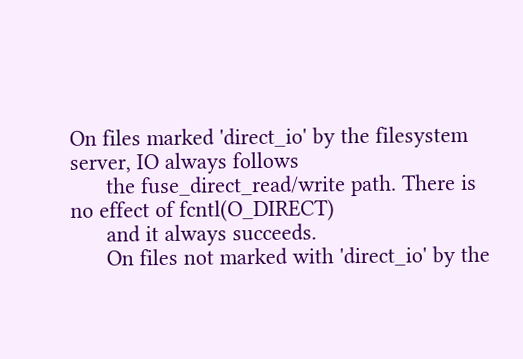On files marked 'direct_io' by the filesystem server, IO always follows
      the fuse_direct_read/write path. There is no effect of fcntl(O_DIRECT)
      and it always succeeds.
      On files not marked with 'direct_io' by the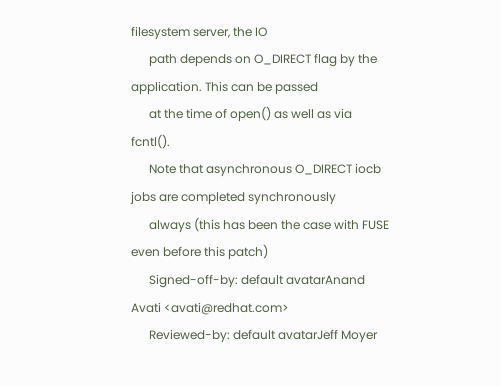filesystem server, the IO
      path depends on O_DIRECT flag by the application. This can be passed
      at the time of open() as well as via fcntl().
      Note that asynchronous O_DIRECT iocb jobs are completed synchronously
      always (this has been the case with FUSE even before this patch)
      Signed-off-by: default avatarAnand Avati <avati@redhat.com>
      Reviewed-by: default avatarJeff Moyer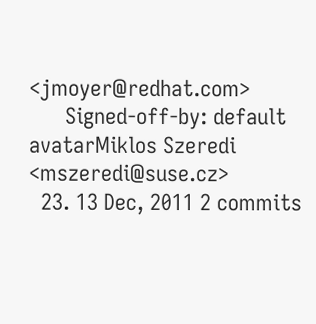<jmoyer@redhat.com>
      Signed-off-by: default avatarMiklos Szeredi <mszeredi@suse.cz>
  23. 13 Dec, 2011 2 commits